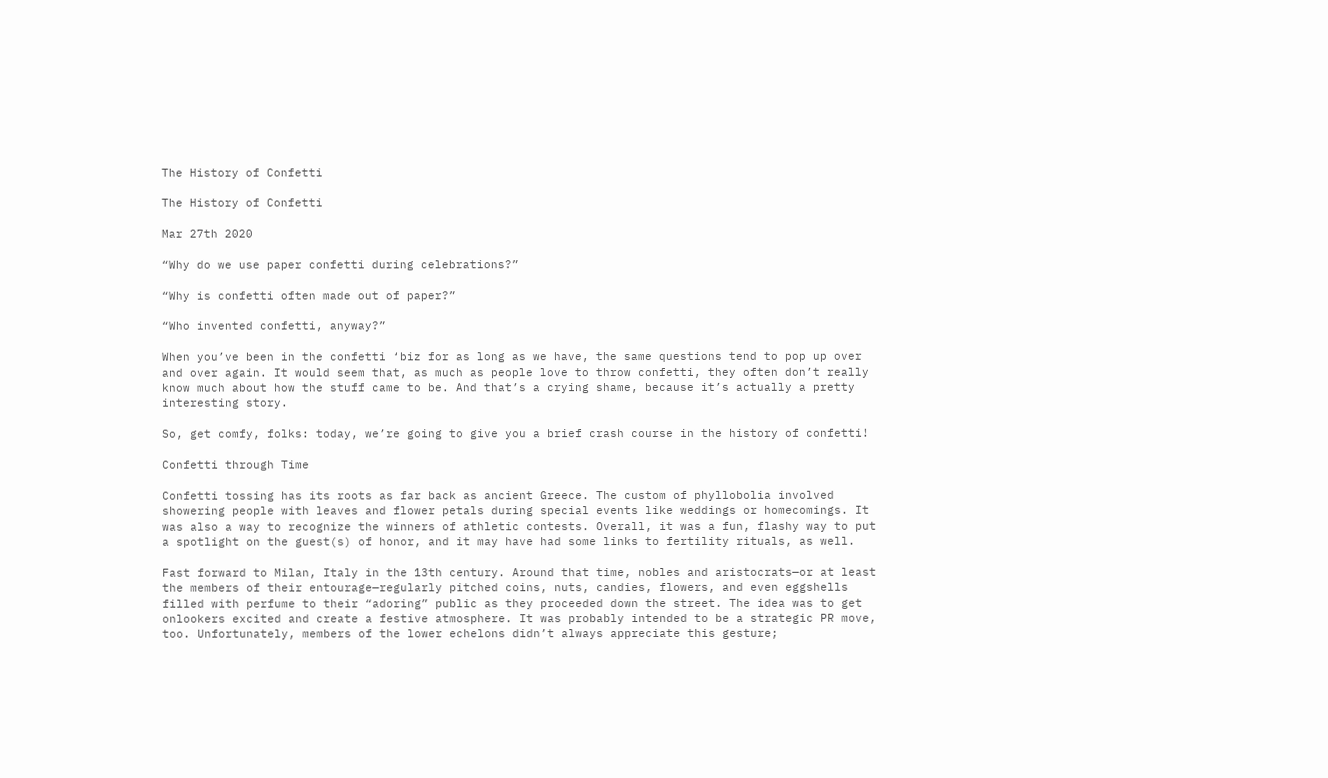The History of Confetti

The History of Confetti

Mar 27th 2020

“Why do we use paper confetti during celebrations?”

“Why is confetti often made out of paper?”

“Who invented confetti, anyway?”

When you’ve been in the confetti ‘biz for as long as we have, the same questions tend to pop up over and over again. It would seem that, as much as people love to throw confetti, they often don’t really know much about how the stuff came to be. And that’s a crying shame, because it’s actually a pretty interesting story.

So, get comfy, folks: today, we’re going to give you a brief crash course in the history of confetti!

Confetti through Time

Confetti tossing has its roots as far back as ancient Greece. The custom of phyllobolia involved showering people with leaves and flower petals during special events like weddings or homecomings. It was also a way to recognize the winners of athletic contests. Overall, it was a fun, flashy way to put a spotlight on the guest(s) of honor, and it may have had some links to fertility rituals, as well.

Fast forward to Milan, Italy in the 13th century. Around that time, nobles and aristocrats—or at least the members of their entourage—regularly pitched coins, nuts, candies, flowers, and even eggshells filled with perfume to their “adoring” public as they proceeded down the street. The idea was to get onlookers excited and create a festive atmosphere. It was probably intended to be a strategic PR move, too. Unfortunately, members of the lower echelons didn’t always appreciate this gesture;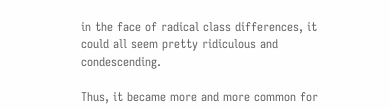in the face of radical class differences, it could all seem pretty ridiculous and condescending.

Thus, it became more and more common for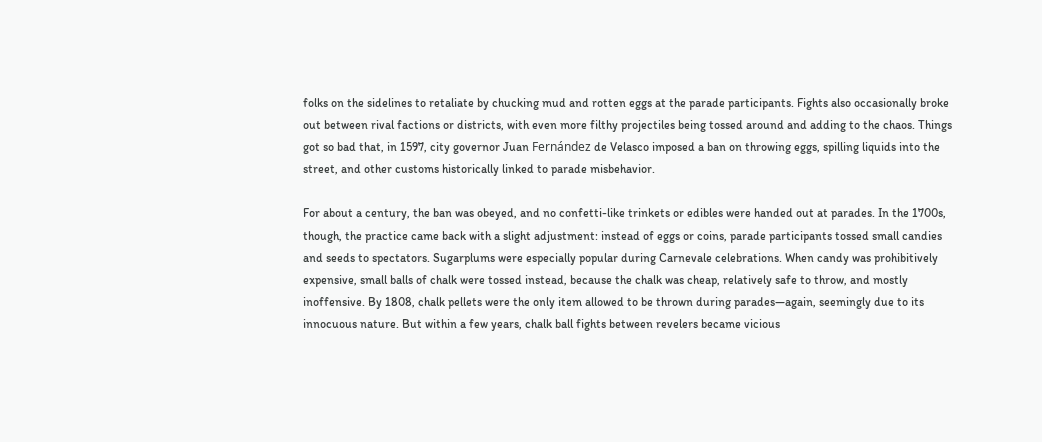folks on the sidelines to retaliate by chucking mud and rotten eggs at the parade participants. Fights also occasionally broke out between rival factions or districts, with even more filthy projectiles being tossed around and adding to the chaos. Things got so bad that, in 1597, city governor Juan Fernández de Velasco imposed a ban on throwing eggs, spilling liquids into the street, and other customs historically linked to parade misbehavior.

For about a century, the ban was obeyed, and no confetti-like trinkets or edibles were handed out at parades. In the 1700s, though, the practice came back with a slight adjustment: instead of eggs or coins, parade participants tossed small candies and seeds to spectators. Sugarplums were especially popular during Carnevale celebrations. When candy was prohibitively expensive, small balls of chalk were tossed instead, because the chalk was cheap, relatively safe to throw, and mostly inoffensive. By 1808, chalk pellets were the only item allowed to be thrown during parades—again, seemingly due to its innocuous nature. But within a few years, chalk ball fights between revelers became vicious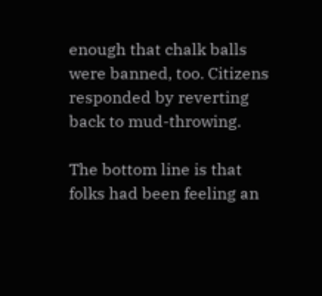enough that chalk balls were banned, too. Citizens responded by reverting back to mud-throwing.

The bottom line is that folks had been feeling an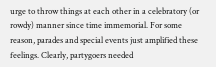urge to throw things at each other in a celebratory (or rowdy) manner since time immemorial. For some reason, parades and special events just amplified these feelings. Clearly, partygoers needed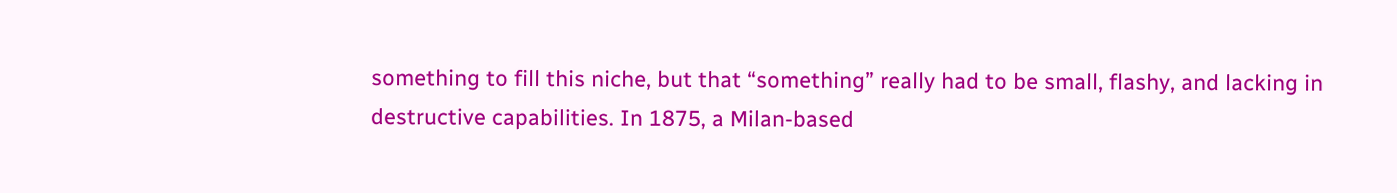something to fill this niche, but that “something” really had to be small, flashy, and lacking in destructive capabilities. In 1875, a Milan-based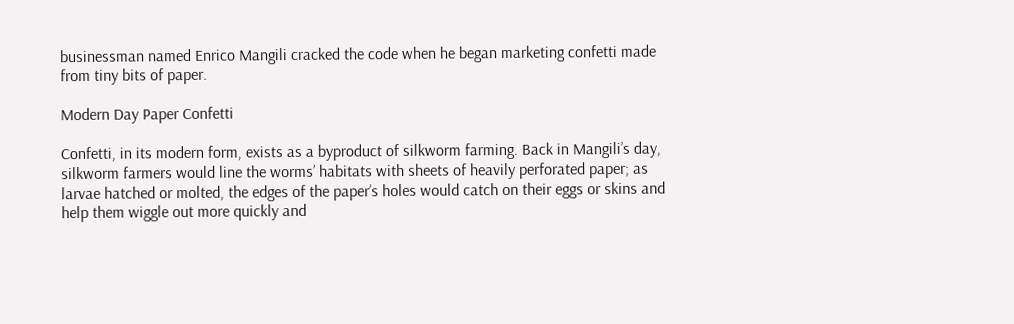businessman named Enrico Mangili cracked the code when he began marketing confetti made from tiny bits of paper.

Modern Day Paper Confetti

Confetti, in its modern form, exists as a byproduct of silkworm farming. Back in Mangili’s day, silkworm farmers would line the worms’ habitats with sheets of heavily perforated paper; as larvae hatched or molted, the edges of the paper’s holes would catch on their eggs or skins and help them wiggle out more quickly and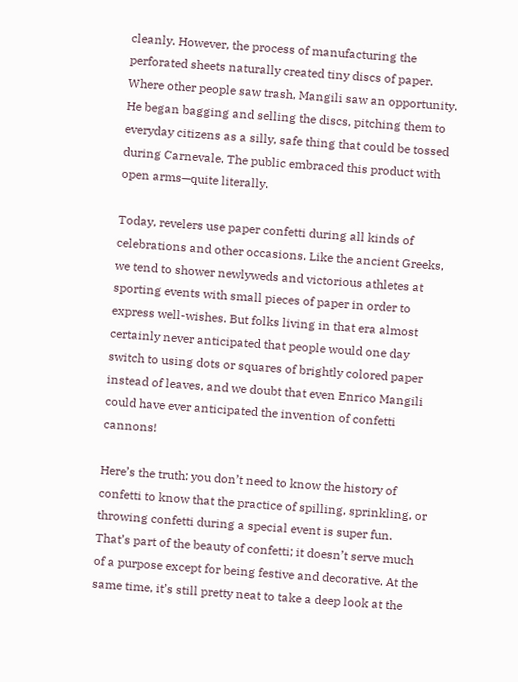cleanly. However, the process of manufacturing the perforated sheets naturally created tiny discs of paper. Where other people saw trash, Mangili saw an opportunity. He began bagging and selling the discs, pitching them to everyday citizens as a silly, safe thing that could be tossed during Carnevale. The public embraced this product with open arms—quite literally.

Today, revelers use paper confetti during all kinds of celebrations and other occasions. Like the ancient Greeks, we tend to shower newlyweds and victorious athletes at sporting events with small pieces of paper in order to express well-wishes. But folks living in that era almost certainly never anticipated that people would one day switch to using dots or squares of brightly colored paper instead of leaves, and we doubt that even Enrico Mangili could have ever anticipated the invention of confetti cannons!

Here’s the truth: you don’t need to know the history of confetti to know that the practice of spilling, sprinkling, or throwing confetti during a special event is super fun. That’s part of the beauty of confetti; it doesn’t serve much of a purpose except for being festive and decorative. At the same time, it’s still pretty neat to take a deep look at the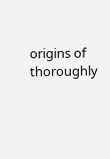origins of thoroughly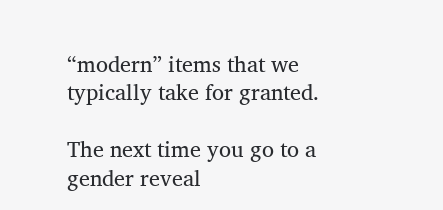“modern” items that we typically take for granted.

The next time you go to a gender reveal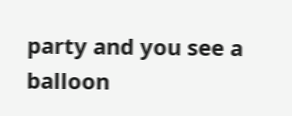party and you see a balloon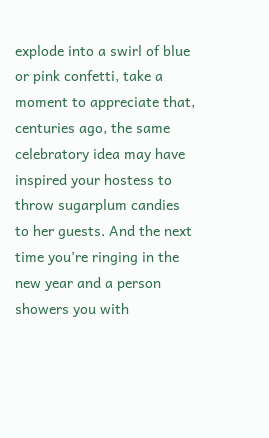explode into a swirl of blue or pink confetti, take a moment to appreciate that, centuries ago, the same celebratory idea may have inspired your hostess to throw sugarplum candies to her guests. And the next time you’re ringing in the new year and a person showers you with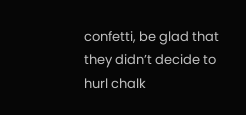confetti, be glad that they didn’t decide to hurl chalk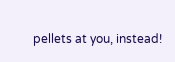pellets at you, instead!